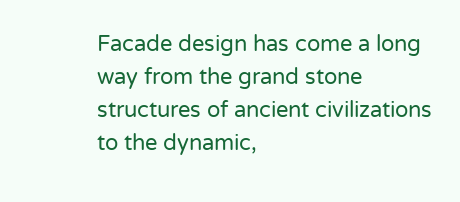Facade design has come a long way from the grand stone structures of ancient civilizations to the dynamic,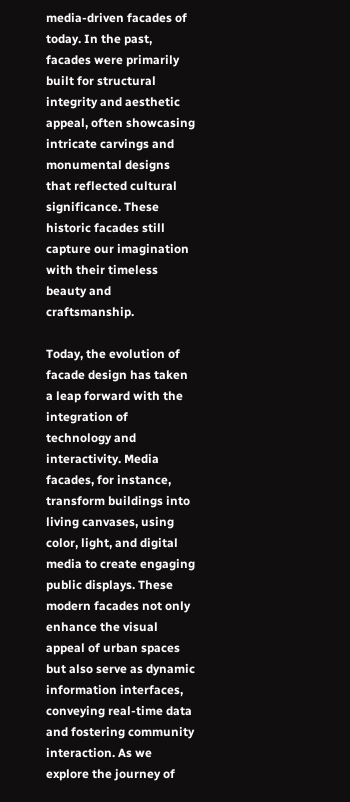media-driven facades of today. In the past, facades were primarily built for structural integrity and aesthetic appeal, often showcasing intricate carvings and monumental designs that reflected cultural significance. These historic facades still capture our imagination with their timeless beauty and craftsmanship.

Today, the evolution of facade design has taken a leap forward with the integration of technology and interactivity. Media facades, for instance, transform buildings into living canvases, using color, light, and digital media to create engaging public displays. These modern facades not only enhance the visual appeal of urban spaces but also serve as dynamic information interfaces, conveying real-time data and fostering community interaction. As we explore the journey of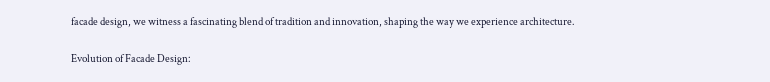facade design, we witness a fascinating blend of tradition and innovation, shaping the way we experience architecture.

Evolution of Facade Design: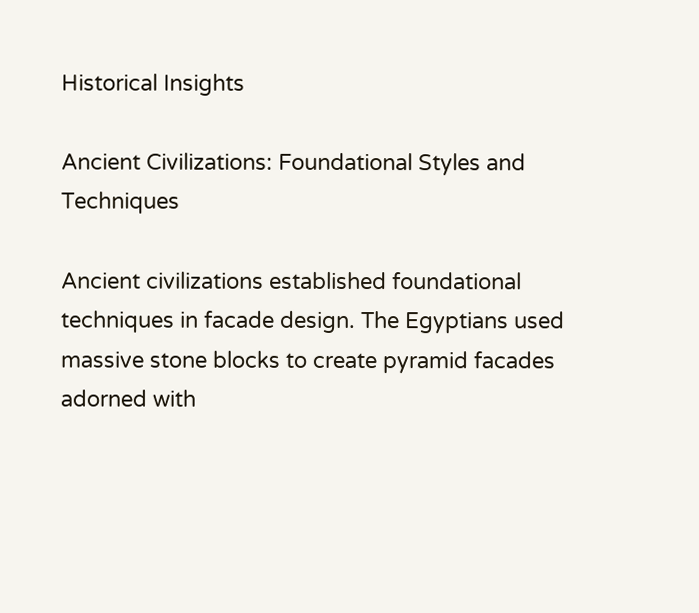Historical Insights

Ancient Civilizations: Foundational Styles and Techniques

Ancient civilizations established foundational techniques in facade design. The Egyptians used massive stone blocks to create pyramid facades adorned with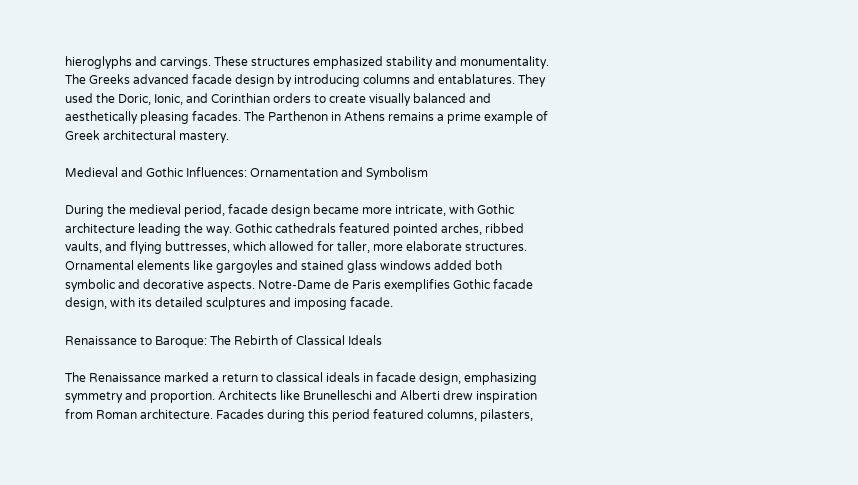hieroglyphs and carvings. These structures emphasized stability and monumentality. The Greeks advanced facade design by introducing columns and entablatures. They used the Doric, Ionic, and Corinthian orders to create visually balanced and aesthetically pleasing facades. The Parthenon in Athens remains a prime example of Greek architectural mastery.

Medieval and Gothic Influences: Ornamentation and Symbolism

During the medieval period, facade design became more intricate, with Gothic architecture leading the way. Gothic cathedrals featured pointed arches, ribbed vaults, and flying buttresses, which allowed for taller, more elaborate structures. Ornamental elements like gargoyles and stained glass windows added both symbolic and decorative aspects. Notre-Dame de Paris exemplifies Gothic facade design, with its detailed sculptures and imposing facade.

Renaissance to Baroque: The Rebirth of Classical Ideals

The Renaissance marked a return to classical ideals in facade design, emphasizing symmetry and proportion. Architects like Brunelleschi and Alberti drew inspiration from Roman architecture. Facades during this period featured columns, pilasters,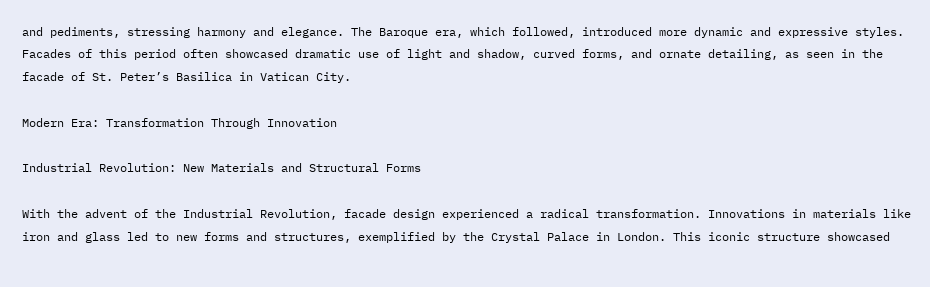and pediments, stressing harmony and elegance. The Baroque era, which followed, introduced more dynamic and expressive styles. Facades of this period often showcased dramatic use of light and shadow, curved forms, and ornate detailing, as seen in the facade of St. Peter’s Basilica in Vatican City.

Modern Era: Transformation Through Innovation

Industrial Revolution: New Materials and Structural Forms

With the advent of the Industrial Revolution, facade design experienced a radical transformation. Innovations in materials like iron and glass led to new forms and structures, exemplified by the Crystal Palace in London. This iconic structure showcased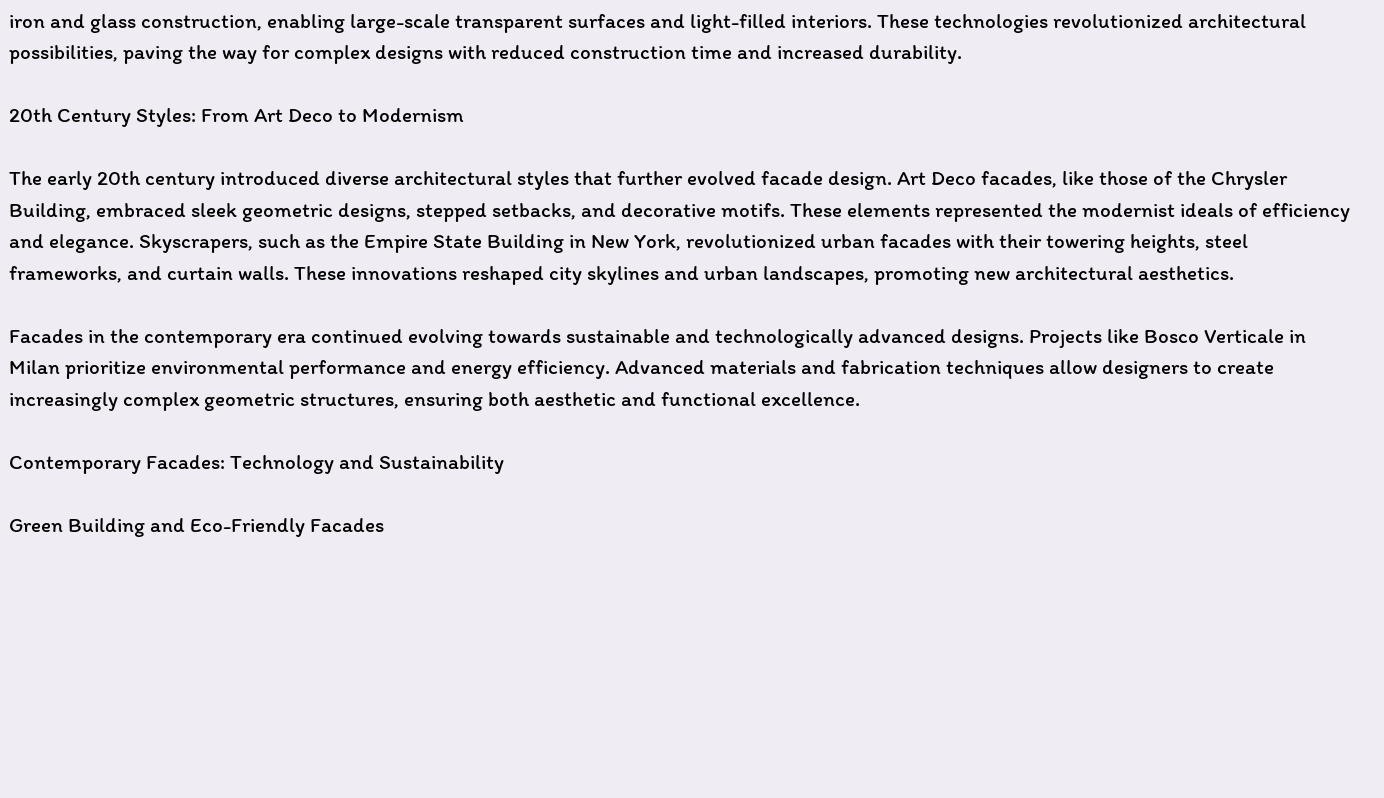iron and glass construction, enabling large-scale transparent surfaces and light-filled interiors. These technologies revolutionized architectural possibilities, paving the way for complex designs with reduced construction time and increased durability.

20th Century Styles: From Art Deco to Modernism

The early 20th century introduced diverse architectural styles that further evolved facade design. Art Deco facades, like those of the Chrysler Building, embraced sleek geometric designs, stepped setbacks, and decorative motifs. These elements represented the modernist ideals of efficiency and elegance. Skyscrapers, such as the Empire State Building in New York, revolutionized urban facades with their towering heights, steel frameworks, and curtain walls. These innovations reshaped city skylines and urban landscapes, promoting new architectural aesthetics.

Facades in the contemporary era continued evolving towards sustainable and technologically advanced designs. Projects like Bosco Verticale in Milan prioritize environmental performance and energy efficiency. Advanced materials and fabrication techniques allow designers to create increasingly complex geometric structures, ensuring both aesthetic and functional excellence.

Contemporary Facades: Technology and Sustainability

Green Building and Eco-Friendly Facades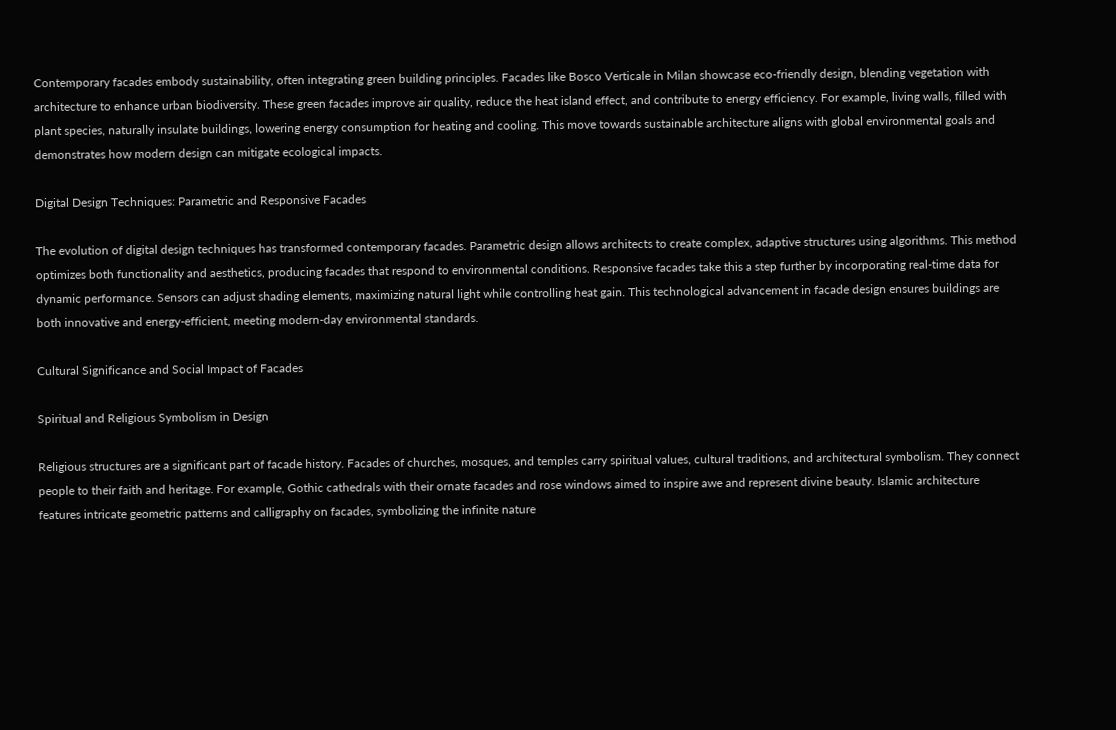Contemporary facades embody sustainability, often integrating green building principles. Facades like Bosco Verticale in Milan showcase eco-friendly design, blending vegetation with architecture to enhance urban biodiversity. These green facades improve air quality, reduce the heat island effect, and contribute to energy efficiency. For example, living walls, filled with plant species, naturally insulate buildings, lowering energy consumption for heating and cooling. This move towards sustainable architecture aligns with global environmental goals and demonstrates how modern design can mitigate ecological impacts.

Digital Design Techniques: Parametric and Responsive Facades

The evolution of digital design techniques has transformed contemporary facades. Parametric design allows architects to create complex, adaptive structures using algorithms. This method optimizes both functionality and aesthetics, producing facades that respond to environmental conditions. Responsive facades take this a step further by incorporating real-time data for dynamic performance. Sensors can adjust shading elements, maximizing natural light while controlling heat gain. This technological advancement in facade design ensures buildings are both innovative and energy-efficient, meeting modern-day environmental standards.

Cultural Significance and Social Impact of Facades

Spiritual and Religious Symbolism in Design

Religious structures are a significant part of facade history. Facades of churches, mosques, and temples carry spiritual values, cultural traditions, and architectural symbolism. They connect people to their faith and heritage. For example, Gothic cathedrals with their ornate facades and rose windows aimed to inspire awe and represent divine beauty. Islamic architecture features intricate geometric patterns and calligraphy on facades, symbolizing the infinite nature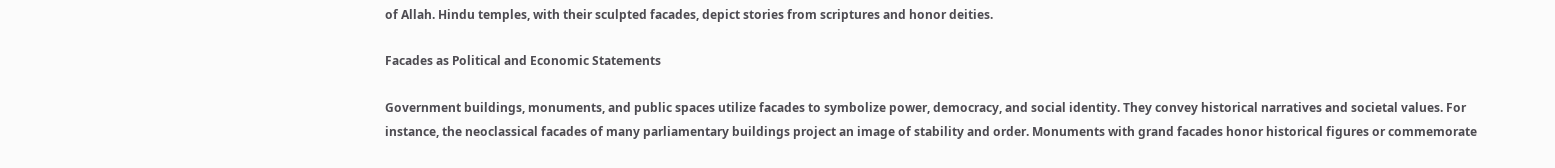of Allah. Hindu temples, with their sculpted facades, depict stories from scriptures and honor deities.

Facades as Political and Economic Statements

Government buildings, monuments, and public spaces utilize facades to symbolize power, democracy, and social identity. They convey historical narratives and societal values. For instance, the neoclassical facades of many parliamentary buildings project an image of stability and order. Monuments with grand facades honor historical figures or commemorate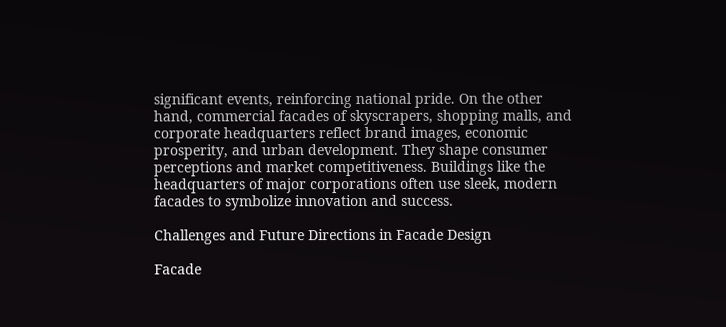significant events, reinforcing national pride. On the other hand, commercial facades of skyscrapers, shopping malls, and corporate headquarters reflect brand images, economic prosperity, and urban development. They shape consumer perceptions and market competitiveness. Buildings like the headquarters of major corporations often use sleek, modern facades to symbolize innovation and success.

Challenges and Future Directions in Facade Design

Facade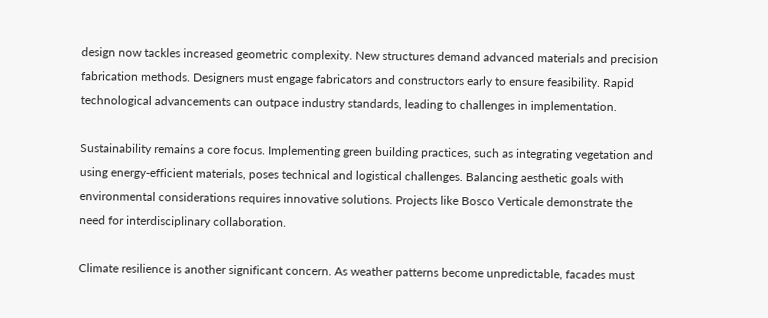design now tackles increased geometric complexity. New structures demand advanced materials and precision fabrication methods. Designers must engage fabricators and constructors early to ensure feasibility. Rapid technological advancements can outpace industry standards, leading to challenges in implementation.

Sustainability remains a core focus. Implementing green building practices, such as integrating vegetation and using energy-efficient materials, poses technical and logistical challenges. Balancing aesthetic goals with environmental considerations requires innovative solutions. Projects like Bosco Verticale demonstrate the need for interdisciplinary collaboration.

Climate resilience is another significant concern. As weather patterns become unpredictable, facades must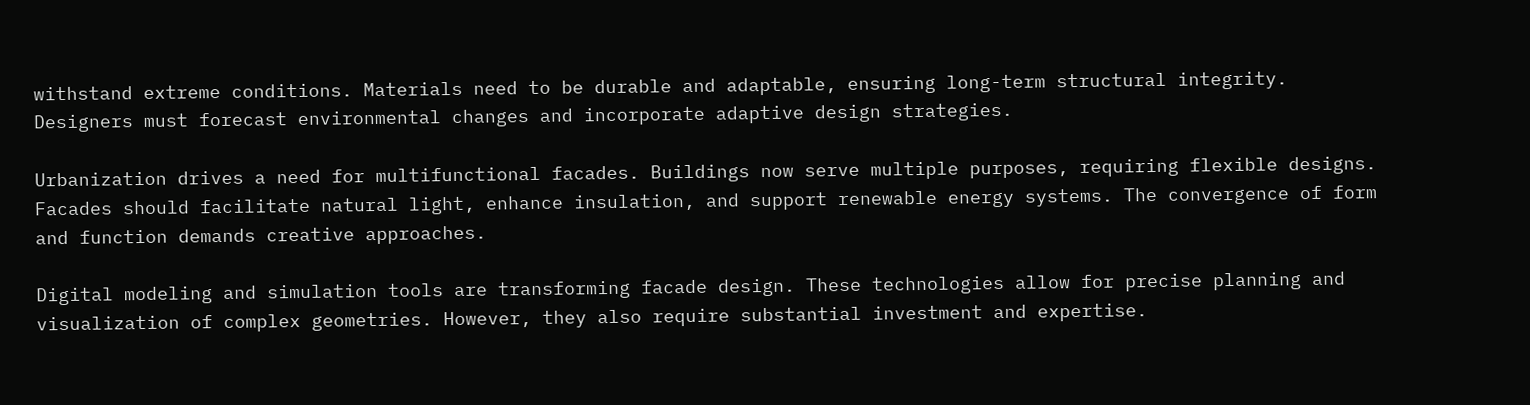withstand extreme conditions. Materials need to be durable and adaptable, ensuring long-term structural integrity. Designers must forecast environmental changes and incorporate adaptive design strategies.

Urbanization drives a need for multifunctional facades. Buildings now serve multiple purposes, requiring flexible designs. Facades should facilitate natural light, enhance insulation, and support renewable energy systems. The convergence of form and function demands creative approaches.

Digital modeling and simulation tools are transforming facade design. These technologies allow for precise planning and visualization of complex geometries. However, they also require substantial investment and expertise.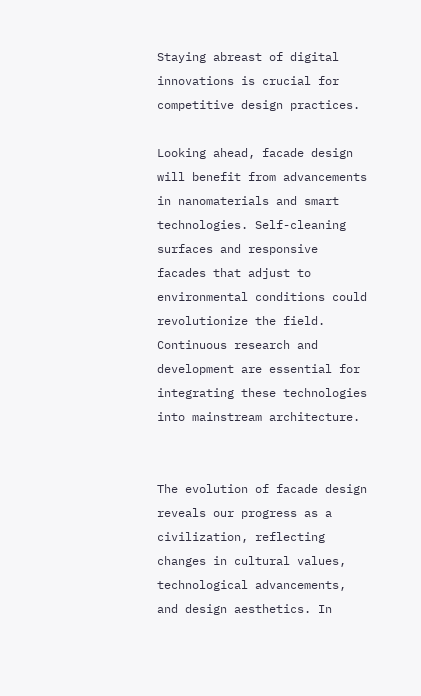Staying abreast of digital innovations is crucial for competitive design practices.

Looking ahead, facade design will benefit from advancements in nanomaterials and smart technologies. Self-cleaning surfaces and responsive facades that adjust to environmental conditions could revolutionize the field. Continuous research and development are essential for integrating these technologies into mainstream architecture.


The evolution of facade design reveals our progress as a civilization, reflecting changes in cultural values, technological advancements, and design aesthetics. In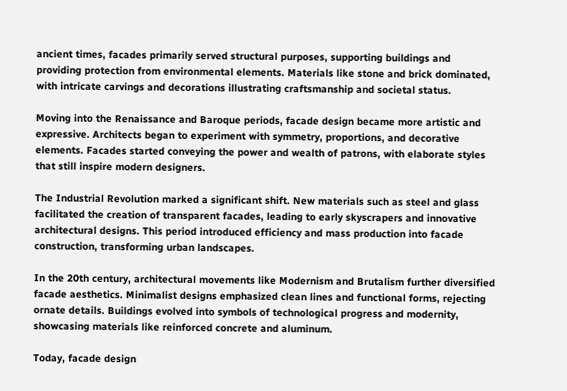ancient times, facades primarily served structural purposes, supporting buildings and providing protection from environmental elements. Materials like stone and brick dominated, with intricate carvings and decorations illustrating craftsmanship and societal status.

Moving into the Renaissance and Baroque periods, facade design became more artistic and expressive. Architects began to experiment with symmetry, proportions, and decorative elements. Facades started conveying the power and wealth of patrons, with elaborate styles that still inspire modern designers.

The Industrial Revolution marked a significant shift. New materials such as steel and glass facilitated the creation of transparent facades, leading to early skyscrapers and innovative architectural designs. This period introduced efficiency and mass production into facade construction, transforming urban landscapes.

In the 20th century, architectural movements like Modernism and Brutalism further diversified facade aesthetics. Minimalist designs emphasized clean lines and functional forms, rejecting ornate details. Buildings evolved into symbols of technological progress and modernity, showcasing materials like reinforced concrete and aluminum.

Today, facade design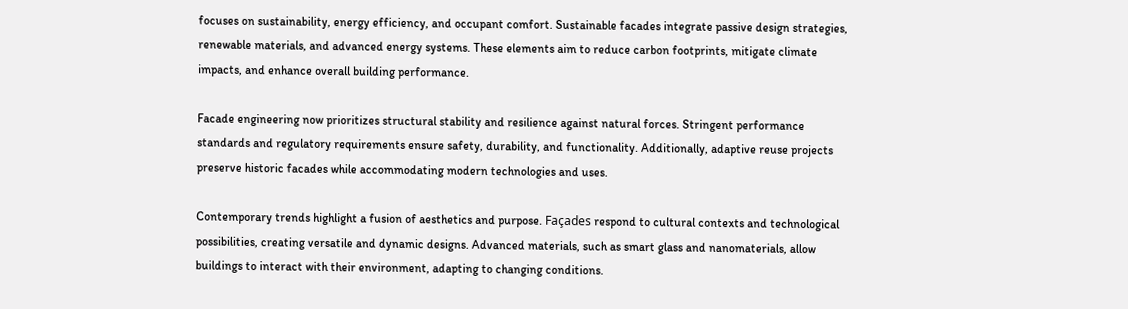focuses on sustainability, energy efficiency, and occupant comfort. Sustainable facades integrate passive design strategies, renewable materials, and advanced energy systems. These elements aim to reduce carbon footprints, mitigate climate impacts, and enhance overall building performance.

Facade engineering now prioritizes structural stability and resilience against natural forces. Stringent performance standards and regulatory requirements ensure safety, durability, and functionality. Additionally, adaptive reuse projects preserve historic facades while accommodating modern technologies and uses.

Contemporary trends highlight a fusion of aesthetics and purpose. Façades respond to cultural contexts and technological possibilities, creating versatile and dynamic designs. Advanced materials, such as smart glass and nanomaterials, allow buildings to interact with their environment, adapting to changing conditions.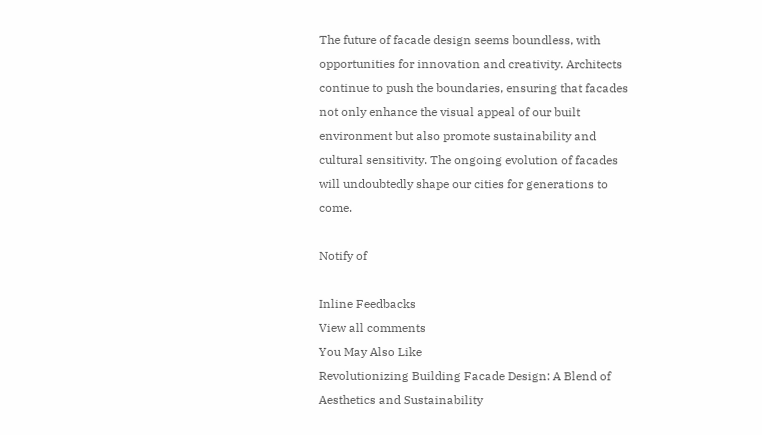The future of facade design seems boundless, with opportunities for innovation and creativity. Architects continue to push the boundaries, ensuring that facades not only enhance the visual appeal of our built environment but also promote sustainability and cultural sensitivity. The ongoing evolution of facades will undoubtedly shape our cities for generations to come.

Notify of

Inline Feedbacks
View all comments
You May Also Like
Revolutionizing Building Facade Design: A Blend of Aesthetics and Sustainability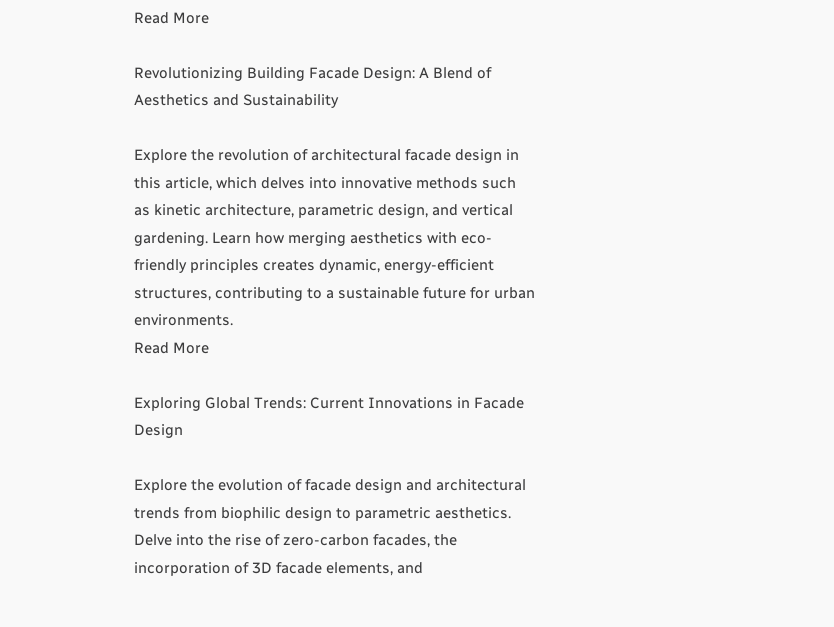Read More

Revolutionizing Building Facade Design: A Blend of Aesthetics and Sustainability

Explore the revolution of architectural facade design in this article, which delves into innovative methods such as kinetic architecture, parametric design, and vertical gardening. Learn how merging aesthetics with eco-friendly principles creates dynamic, energy-efficient structures, contributing to a sustainable future for urban environments.
Read More

Exploring Global Trends: Current Innovations in Facade Design

Explore the evolution of facade design and architectural trends from biophilic design to parametric aesthetics. Delve into the rise of zero-carbon facades, the incorporation of 3D facade elements, and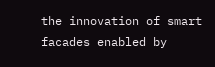the innovation of smart facades enabled by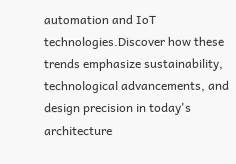automation and IoT technologies.Discover how these trends emphasize sustainability, technological advancements, and design precision in today's architecture